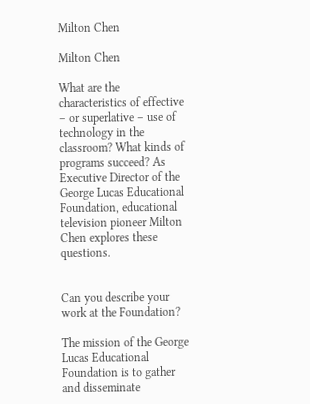Milton Chen

Milton Chen

What are the characteristics of effective – or superlative – use of technology in the classroom? What kinds of programs succeed? As Executive Director of the George Lucas Educational Foundation, educational television pioneer Milton Chen explores these questions.


Can you describe your work at the Foundation?

The mission of the George Lucas Educational Foundation is to gather and disseminate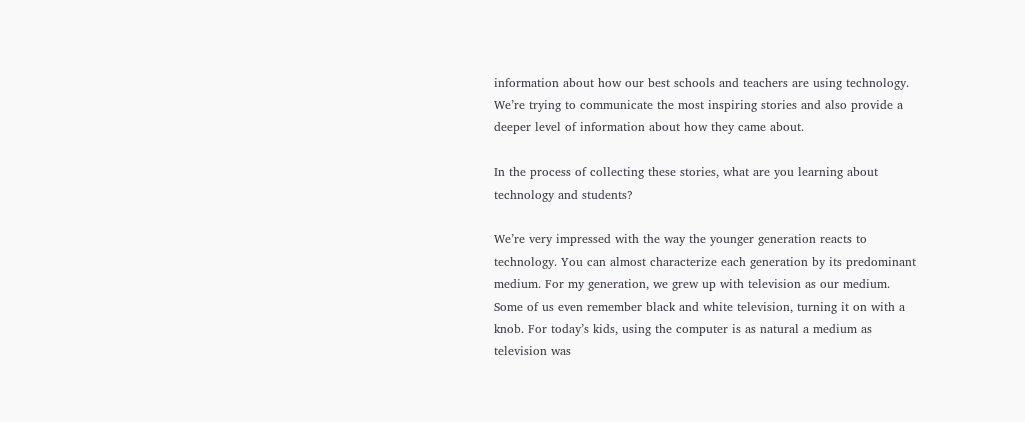information about how our best schools and teachers are using technology. We’re trying to communicate the most inspiring stories and also provide a deeper level of information about how they came about.

In the process of collecting these stories, what are you learning about technology and students?

We’re very impressed with the way the younger generation reacts to technology. You can almost characterize each generation by its predominant medium. For my generation, we grew up with television as our medium. Some of us even remember black and white television, turning it on with a knob. For today’s kids, using the computer is as natural a medium as television was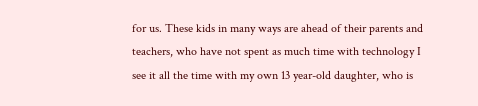for us. These kids in many ways are ahead of their parents and teachers, who have not spent as much time with technology I see it all the time with my own 13 year-old daughter, who is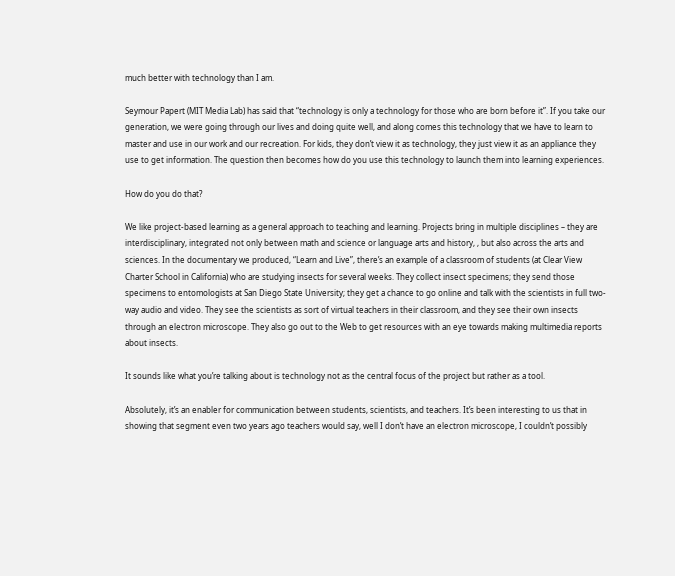much better with technology than I am.

Seymour Papert (MIT Media Lab) has said that “technology is only a technology for those who are born before it”. If you take our generation, we were going through our lives and doing quite well, and along comes this technology that we have to learn to master and use in our work and our recreation. For kids, they don’t view it as technology, they just view it as an appliance they use to get information. The question then becomes how do you use this technology to launch them into learning experiences.

How do you do that?

We like project-based learning as a general approach to teaching and learning. Projects bring in multiple disciplines – they are interdisciplinary, integrated not only between math and science or language arts and history, , but also across the arts and sciences. In the documentary we produced, “Learn and Live”, there’s an example of a classroom of students (at Clear View Charter School in California) who are studying insects for several weeks. They collect insect specimens; they send those specimens to entomologists at San Diego State University; they get a chance to go online and talk with the scientists in full two-way audio and video. They see the scientists as sort of virtual teachers in their classroom, and they see their own insects through an electron microscope. They also go out to the Web to get resources with an eye towards making multimedia reports about insects.

It sounds like what you’re talking about is technology not as the central focus of the project but rather as a tool.

Absolutely, it’s an enabler for communication between students, scientists, and teachers. It’s been interesting to us that in showing that segment even two years ago teachers would say, well I don’t have an electron microscope, I couldn’t possibly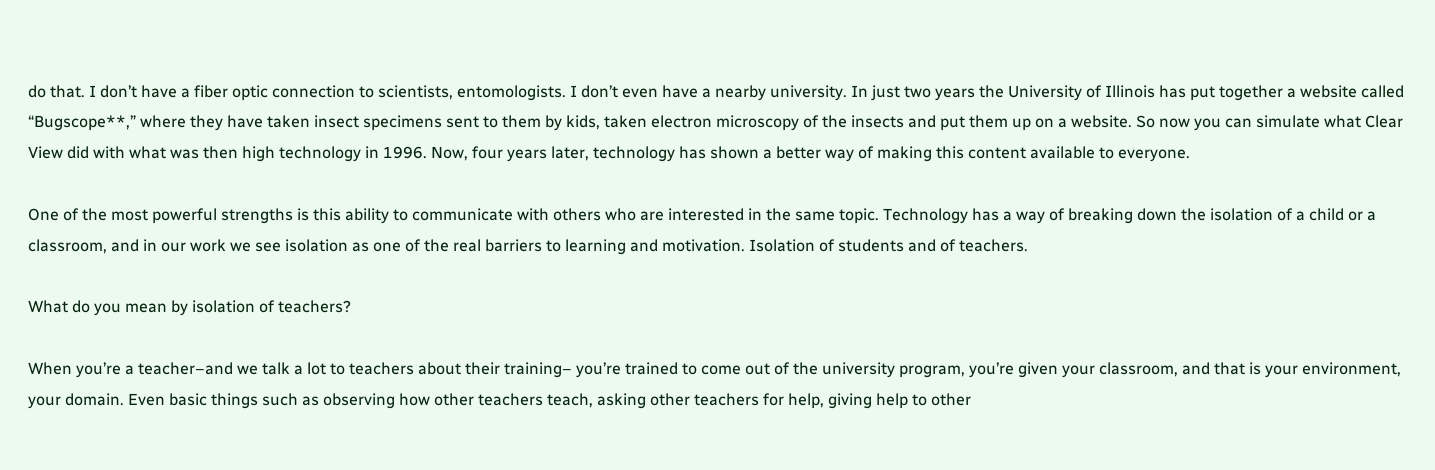do that. I don’t have a fiber optic connection to scientists, entomologists. I don’t even have a nearby university. In just two years the University of Illinois has put together a website called “Bugscope**,” where they have taken insect specimens sent to them by kids, taken electron microscopy of the insects and put them up on a website. So now you can simulate what Clear View did with what was then high technology in 1996. Now, four years later, technology has shown a better way of making this content available to everyone.

One of the most powerful strengths is this ability to communicate with others who are interested in the same topic. Technology has a way of breaking down the isolation of a child or a classroom, and in our work we see isolation as one of the real barriers to learning and motivation. Isolation of students and of teachers.

What do you mean by isolation of teachers?

When you’re a teacher–and we talk a lot to teachers about their training– you’re trained to come out of the university program, you’re given your classroom, and that is your environment, your domain. Even basic things such as observing how other teachers teach, asking other teachers for help, giving help to other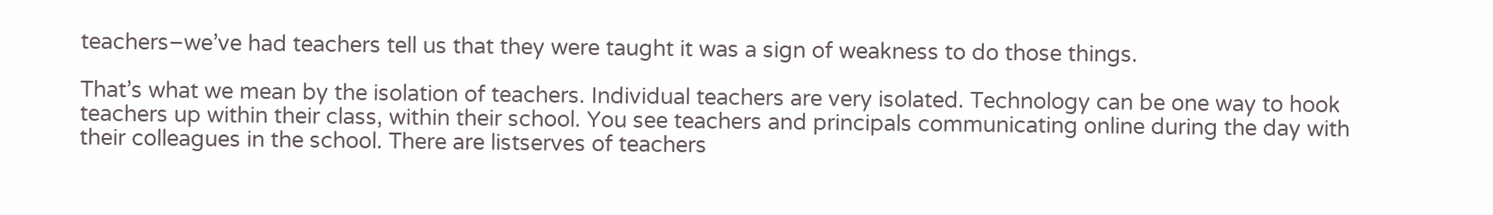teachers–we’ve had teachers tell us that they were taught it was a sign of weakness to do those things.

That’s what we mean by the isolation of teachers. Individual teachers are very isolated. Technology can be one way to hook teachers up within their class, within their school. You see teachers and principals communicating online during the day with their colleagues in the school. There are listserves of teachers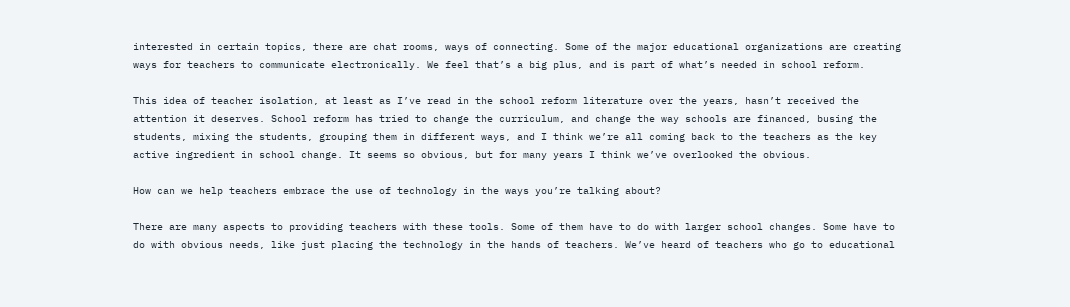interested in certain topics, there are chat rooms, ways of connecting. Some of the major educational organizations are creating ways for teachers to communicate electronically. We feel that’s a big plus, and is part of what’s needed in school reform.

This idea of teacher isolation, at least as I’ve read in the school reform literature over the years, hasn’t received the attention it deserves. School reform has tried to change the curriculum, and change the way schools are financed, busing the students, mixing the students, grouping them in different ways, and I think we’re all coming back to the teachers as the key active ingredient in school change. It seems so obvious, but for many years I think we’ve overlooked the obvious.

How can we help teachers embrace the use of technology in the ways you’re talking about?

There are many aspects to providing teachers with these tools. Some of them have to do with larger school changes. Some have to do with obvious needs, like just placing the technology in the hands of teachers. We’ve heard of teachers who go to educational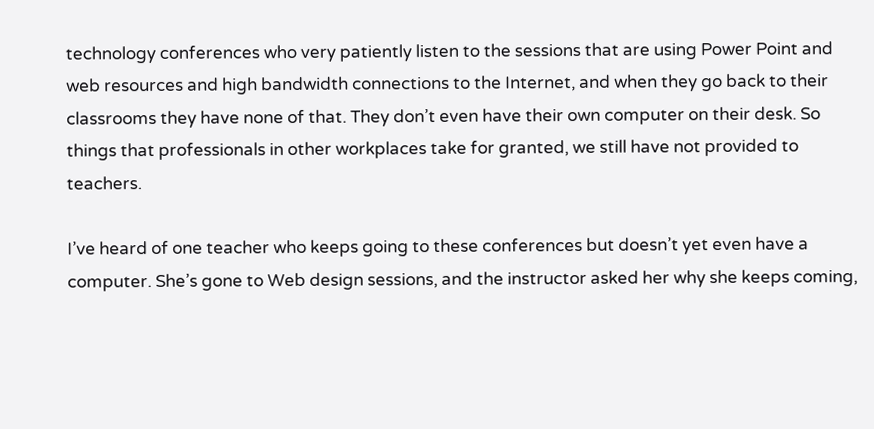technology conferences who very patiently listen to the sessions that are using Power Point and web resources and high bandwidth connections to the Internet, and when they go back to their classrooms they have none of that. They don’t even have their own computer on their desk. So things that professionals in other workplaces take for granted, we still have not provided to teachers.

I’ve heard of one teacher who keeps going to these conferences but doesn’t yet even have a computer. She’s gone to Web design sessions, and the instructor asked her why she keeps coming,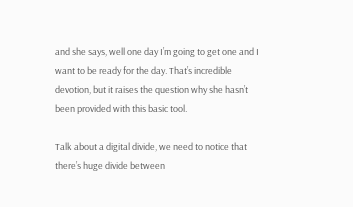and she says, well one day I’m going to get one and I want to be ready for the day. That’s incredible devotion, but it raises the question why she hasn’t been provided with this basic tool.

Talk about a digital divide, we need to notice that there’s huge divide between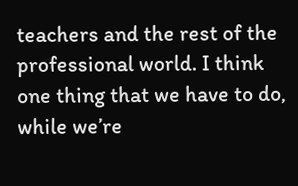teachers and the rest of the professional world. I think one thing that we have to do, while we’re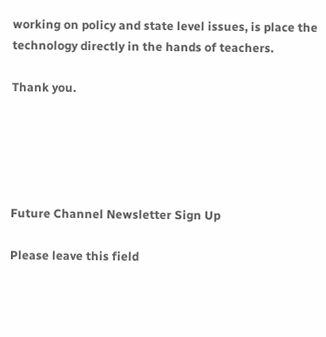working on policy and state level issues, is place the technology directly in the hands of teachers.

Thank you.





Future Channel Newsletter Sign Up

Please leave this field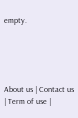empty.





About us | Contact us | Term of use |